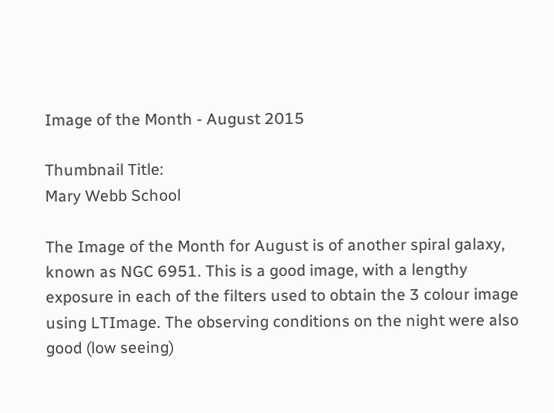Image of the Month - August 2015

Thumbnail Title:
Mary Webb School

The Image of the Month for August is of another spiral galaxy, known as NGC 6951. This is a good image, with a lengthy exposure in each of the filters used to obtain the 3 colour image using LTImage. The observing conditions on the night were also good (low seeing)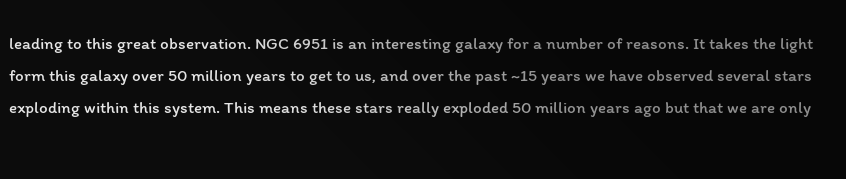leading to this great observation. NGC 6951 is an interesting galaxy for a number of reasons. It takes the light form this galaxy over 50 million years to get to us, and over the past ~15 years we have observed several stars exploding within this system. This means these stars really exploded 50 million years ago but that we are only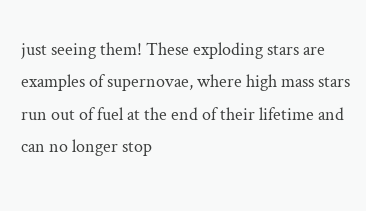just seeing them! These exploding stars are examples of supernovae, where high mass stars run out of fuel at the end of their lifetime and can no longer stop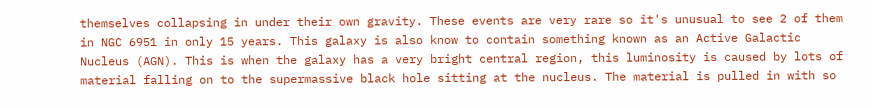themselves collapsing in under their own gravity. These events are very rare so it's unusual to see 2 of them in NGC 6951 in only 15 years. This galaxy is also know to contain something known as an Active Galactic Nucleus (AGN). This is when the galaxy has a very bright central region, this luminosity is caused by lots of material falling on to the supermassive black hole sitting at the nucleus. The material is pulled in with so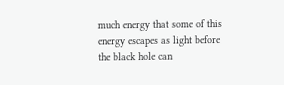much energy that some of this energy escapes as light before the black hole can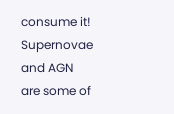consume it! Supernovae and AGN are some of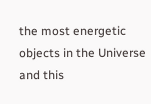the most energetic objects in the Universe and this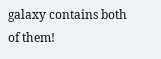galaxy contains both of them!